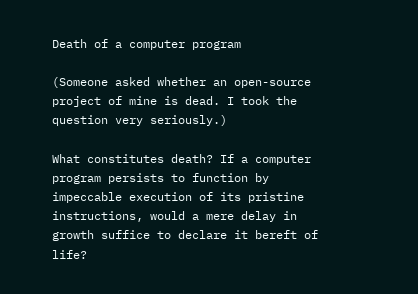Death of a computer program

(Someone asked whether an open-source project of mine is dead. I took the question very seriously.)

What constitutes death? If a computer program persists to function by impeccable execution of its pristine instructions, would a mere delay in growth suffice to declare it bereft of life?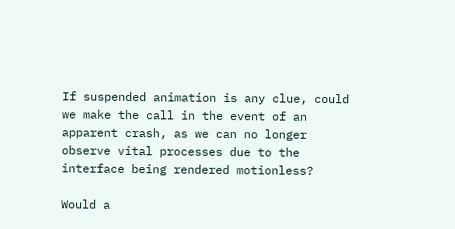If suspended animation is any clue, could we make the call in the event of an apparent crash, as we can no longer observe vital processes due to the interface being rendered motionless?

Would a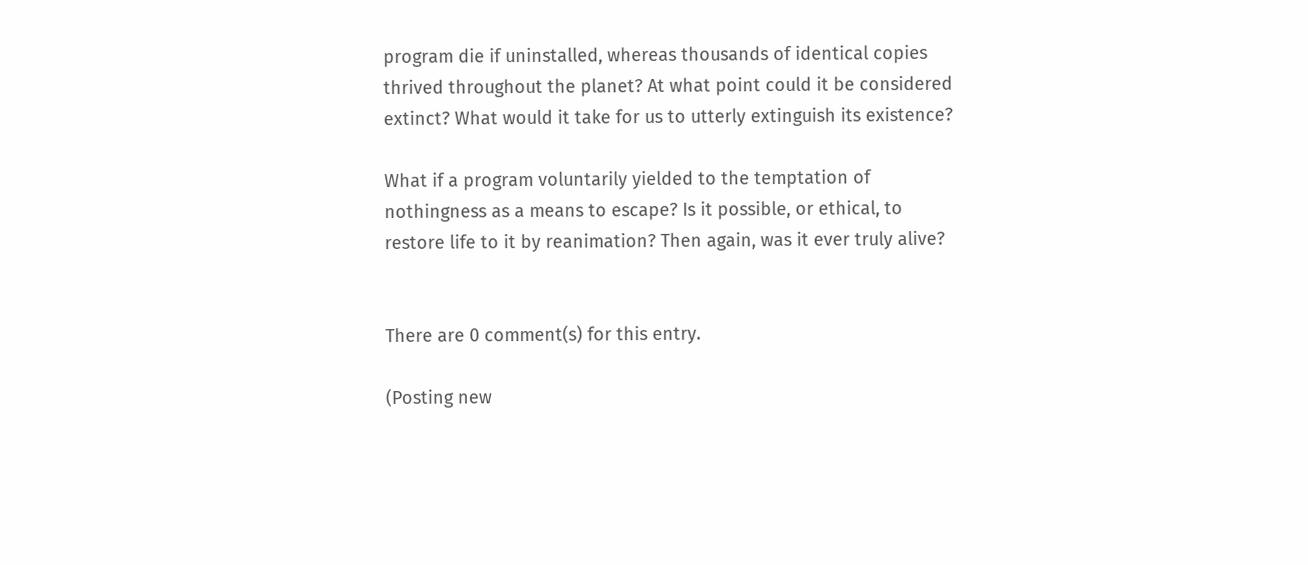program die if uninstalled, whereas thousands of identical copies thrived throughout the planet? At what point could it be considered extinct? What would it take for us to utterly extinguish its existence?

What if a program voluntarily yielded to the temptation of nothingness as a means to escape? Is it possible, or ethical, to restore life to it by reanimation? Then again, was it ever truly alive?


There are 0 comment(s) for this entry.

(Posting new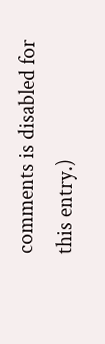comments is disabled for this entry.)